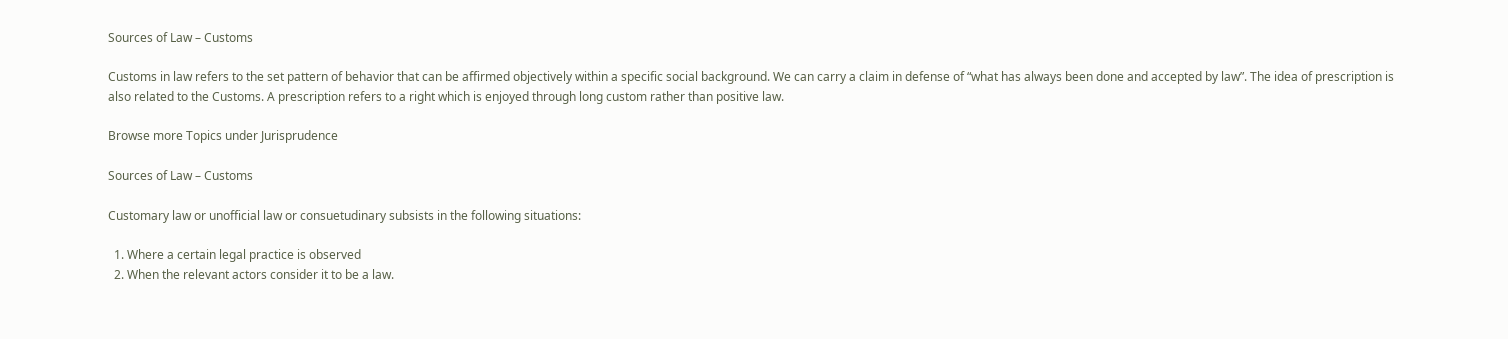Sources of Law – Customs

Customs in law refers to the set pattern of behavior that can be affirmed objectively within a specific social background. We can carry a claim in defense of “what has always been done and accepted by law”. The idea of prescription is also related to the Customs. A prescription refers to a right which is enjoyed through long custom rather than positive law.

Browse more Topics under Jurisprudence

Sources of Law – Customs

Customary law or unofficial law or consuetudinary subsists in the following situations:

  1. Where a certain legal practice is observed
  2. When the relevant actors consider it to be a law.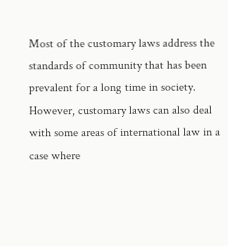Most of the customary laws address the standards of community that has been prevalent for a long time in society. However, customary laws can also deal with some areas of international law in a case where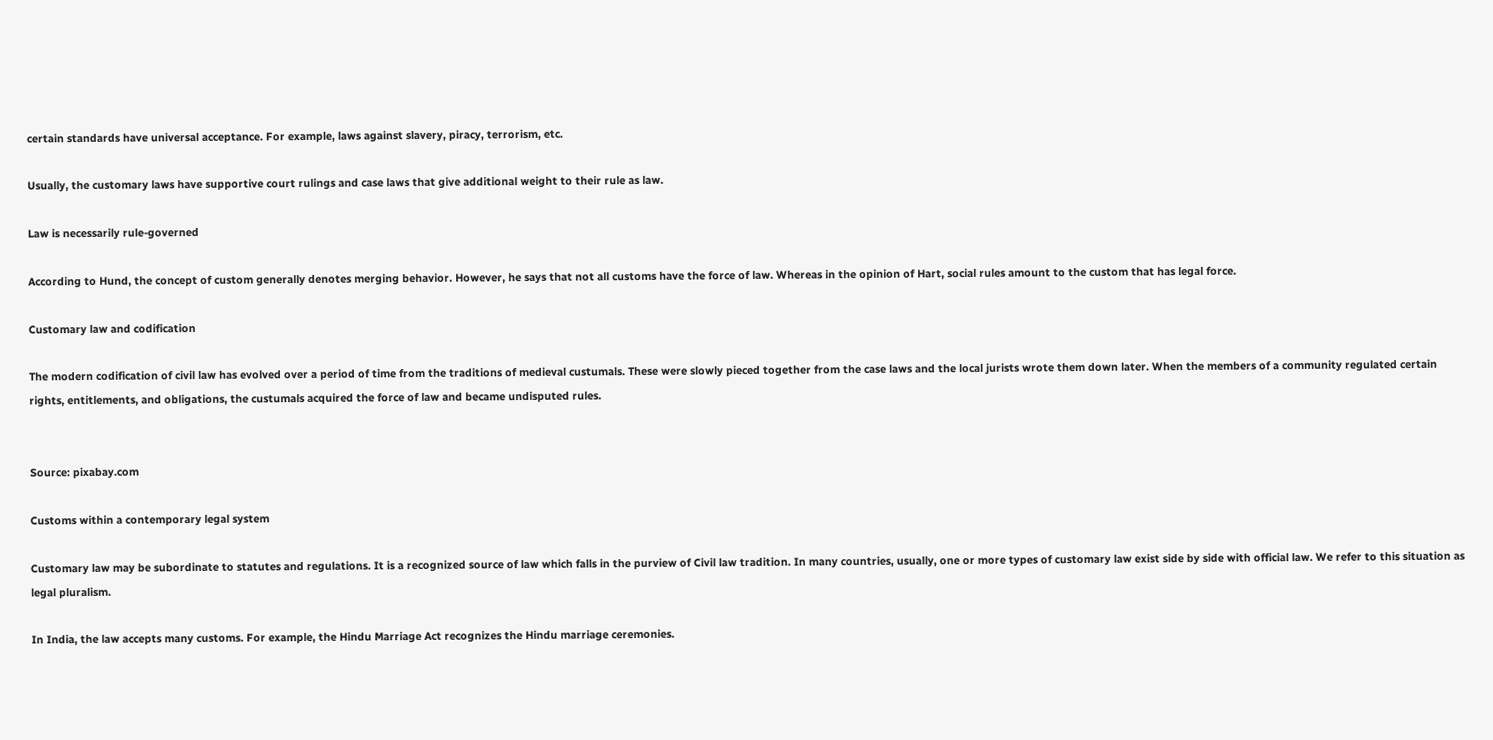certain standards have universal acceptance. For example, laws against slavery, piracy, terrorism, etc.

Usually, the customary laws have supportive court rulings and case laws that give additional weight to their rule as law.

Law is necessarily rule-governed

According to Hund, the concept of custom generally denotes merging behavior. However, he says that not all customs have the force of law. Whereas in the opinion of Hart, social rules amount to the custom that has legal force.

Customary law and codification

The modern codification of civil law has evolved over a period of time from the traditions of medieval custumals. These were slowly pieced together from the case laws and the local jurists wrote them down later. When the members of a community regulated certain rights, entitlements, and obligations, the custumals acquired the force of law and became undisputed rules.


Source: pixabay.com

Customs within a contemporary legal system

Customary law may be subordinate to statutes and regulations. It is a recognized source of law which falls in the purview of Civil law tradition. In many countries, usually, one or more types of customary law exist side by side with official law. We refer to this situation as legal pluralism.

In India, the law accepts many customs. For example, the Hindu Marriage Act recognizes the Hindu marriage ceremonies.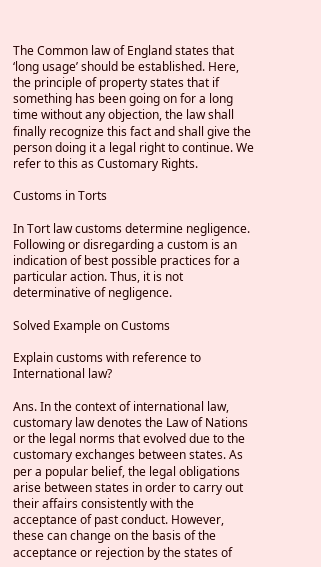The Common law of England states that ‘long usage’ should be established. Here, the principle of property states that if something has been going on for a long time without any objection, the law shall finally recognize this fact and shall give the person doing it a legal right to continue. We refer to this as Customary Rights.

Customs in Torts

In Tort law customs determine negligence. Following or disregarding a custom is an indication of best possible practices for a particular action. Thus, it is not determinative of negligence.

Solved Example on Customs

Explain customs with reference to International law?

Ans. In the context of international law, customary law denotes the Law of Nations or the legal norms that evolved due to the customary exchanges between states. As per a popular belief, the legal obligations arise between states in order to carry out their affairs consistently with the acceptance of past conduct. However, these can change on the basis of the acceptance or rejection by the states of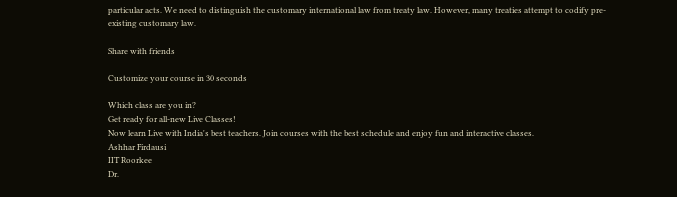particular acts. We need to distinguish the customary international law from treaty law. However, many treaties attempt to codify pre-existing customary law.

Share with friends

Customize your course in 30 seconds

Which class are you in?
Get ready for all-new Live Classes!
Now learn Live with India's best teachers. Join courses with the best schedule and enjoy fun and interactive classes.
Ashhar Firdausi
IIT Roorkee
Dr.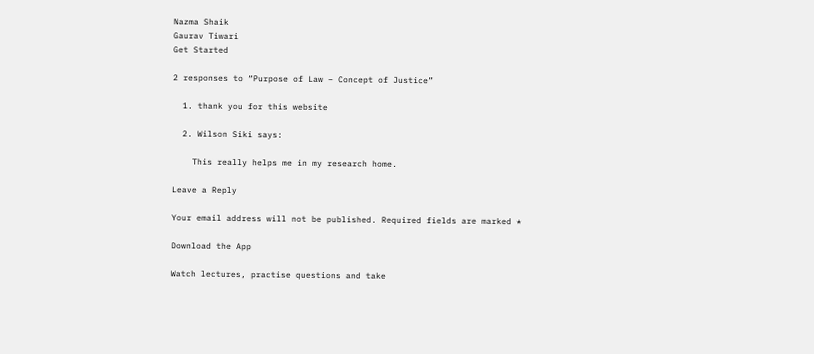Nazma Shaik
Gaurav Tiwari
Get Started

2 responses to “Purpose of Law – Concept of Justice”

  1. thank you for this website

  2. Wilson Siki says:

    This really helps me in my research home.

Leave a Reply

Your email address will not be published. Required fields are marked *

Download the App

Watch lectures, practise questions and take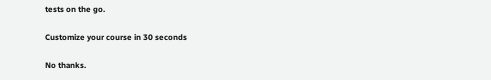tests on the go.

Customize your course in 30 seconds

No thanks.